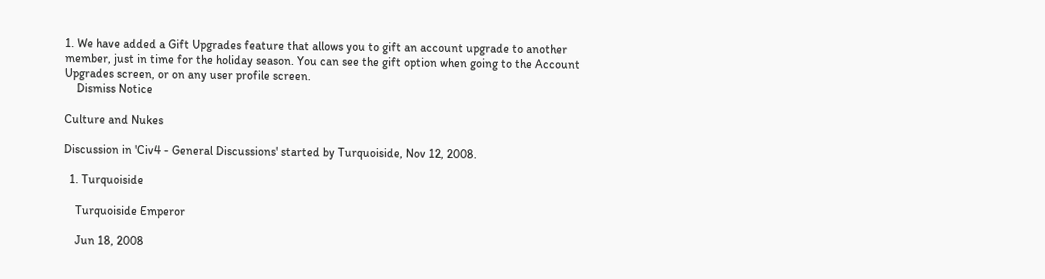1. We have added a Gift Upgrades feature that allows you to gift an account upgrade to another member, just in time for the holiday season. You can see the gift option when going to the Account Upgrades screen, or on any user profile screen.
    Dismiss Notice

Culture and Nukes

Discussion in 'Civ4 - General Discussions' started by Turquoiside, Nov 12, 2008.

  1. Turquoiside

    Turquoiside Emperor

    Jun 18, 2008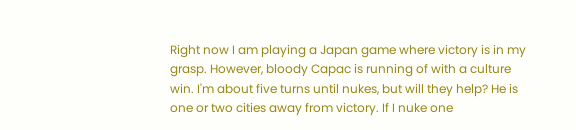Right now I am playing a Japan game where victory is in my grasp. However, bloody Capac is running of with a culture win. I'm about five turns until nukes, but will they help? He is one or two cities away from victory. If I nuke one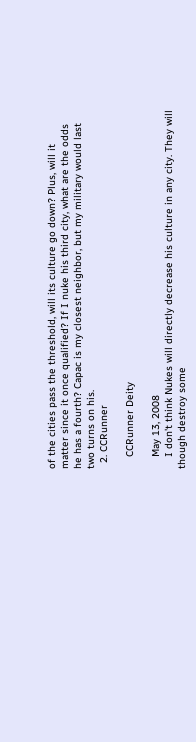of the cities pass the threshold, will its culture go down? Plus, will it matter since it once qualified? If I nuke his third city, what are the odds he has a fourth? Capac is my closest neighbor, but my military would last two turns on his.
  2. CCRunner

    CCRunner Deity

    May 13, 2008
    I don't think Nukes will directly decrease his culture in any city. They will though destroy some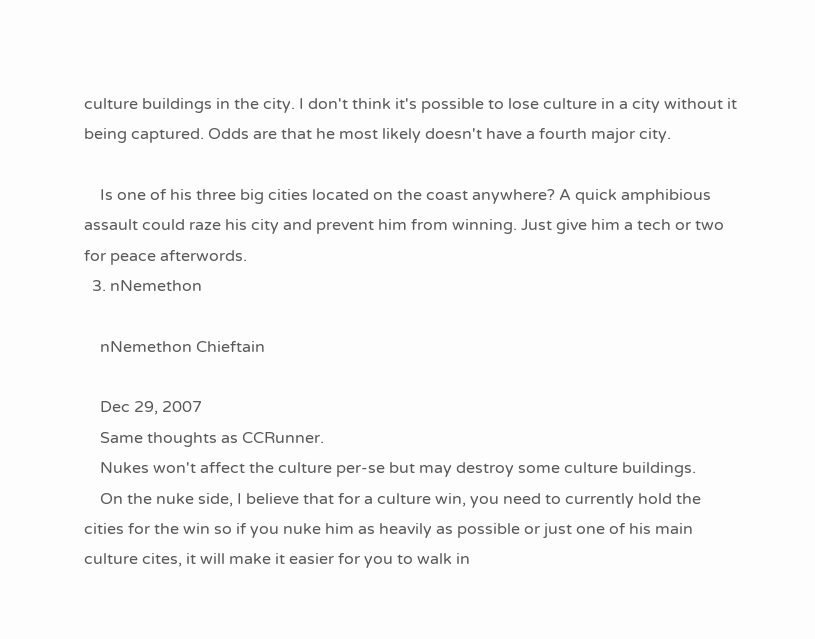culture buildings in the city. I don't think it's possible to lose culture in a city without it being captured. Odds are that he most likely doesn't have a fourth major city.

    Is one of his three big cities located on the coast anywhere? A quick amphibious assault could raze his city and prevent him from winning. Just give him a tech or two for peace afterwords.
  3. nNemethon

    nNemethon Chieftain

    Dec 29, 2007
    Same thoughts as CCRunner.
    Nukes won't affect the culture per-se but may destroy some culture buildings.
    On the nuke side, I believe that for a culture win, you need to currently hold the cities for the win so if you nuke him as heavily as possible or just one of his main culture cites, it will make it easier for you to walk in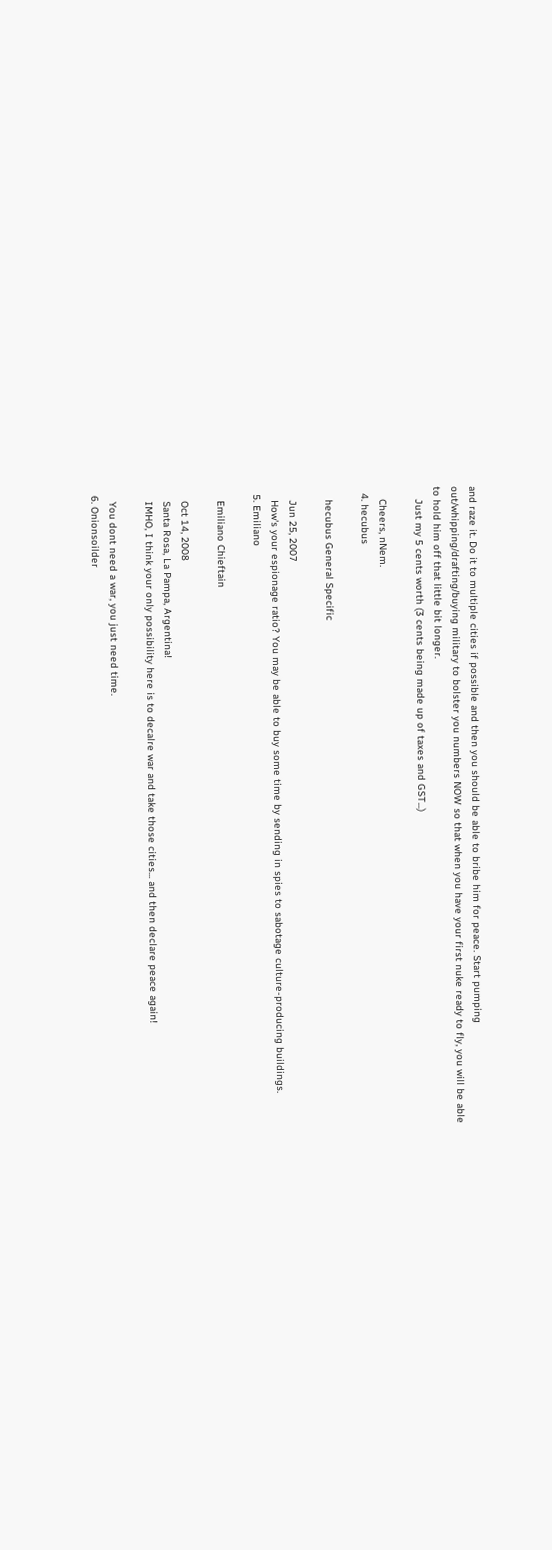and raze it. Do it to multiple cities if possible and then you should be able to bribe him for peace. Start pumping out/whipping/drafting/buying military to bolster you numbers NOW so that when you have your first nuke ready to fly, you will be able to hold him off that little bit longer.
    Just my 5 cents worth (3 cents being made up of taxes and GST...)

    Cheers, nNem.
  4. hecubus

    hecubus General Specific

    Jun 25, 2007
    How's your espionage ratio? You may be able to buy some time by sending in spies to sabotage culture-producing buildings.
  5. Emiliano

    Emiliano Chieftain

    Oct 14, 2008
    Santa Rosa, La Pampa, Argentina!
    IMHO, I think your only possibility here is to decalre war and take those cities... and then declare peace again!

    You dont need a war, you just need time.
  6. Onionsoilder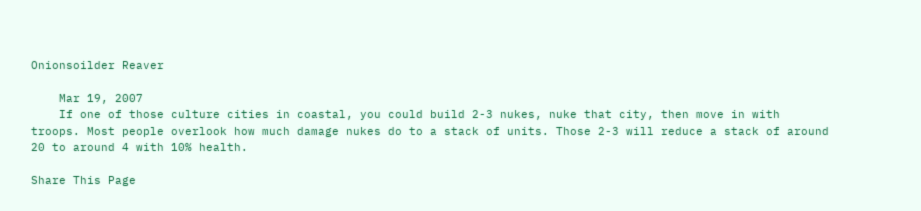Onionsoilder Reaver

    Mar 19, 2007
    If one of those culture cities in coastal, you could build 2-3 nukes, nuke that city, then move in with troops. Most people overlook how much damage nukes do to a stack of units. Those 2-3 will reduce a stack of around 20 to around 4 with 10% health.

Share This Page